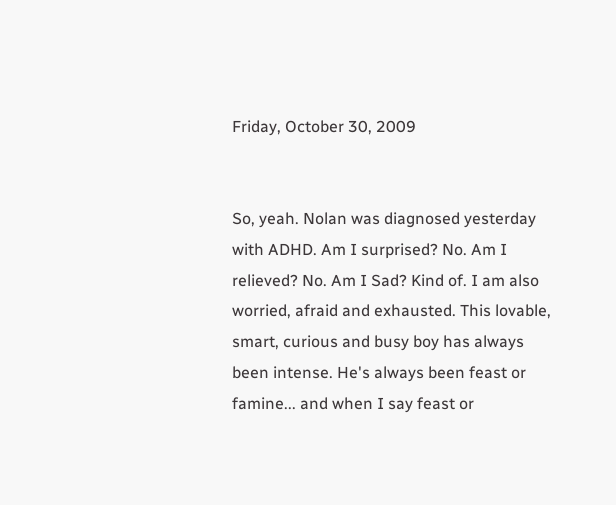Friday, October 30, 2009


So, yeah. Nolan was diagnosed yesterday with ADHD. Am I surprised? No. Am I relieved? No. Am I Sad? Kind of. I am also worried, afraid and exhausted. This lovable, smart, curious and busy boy has always been intense. He's always been feast or famine... and when I say feast or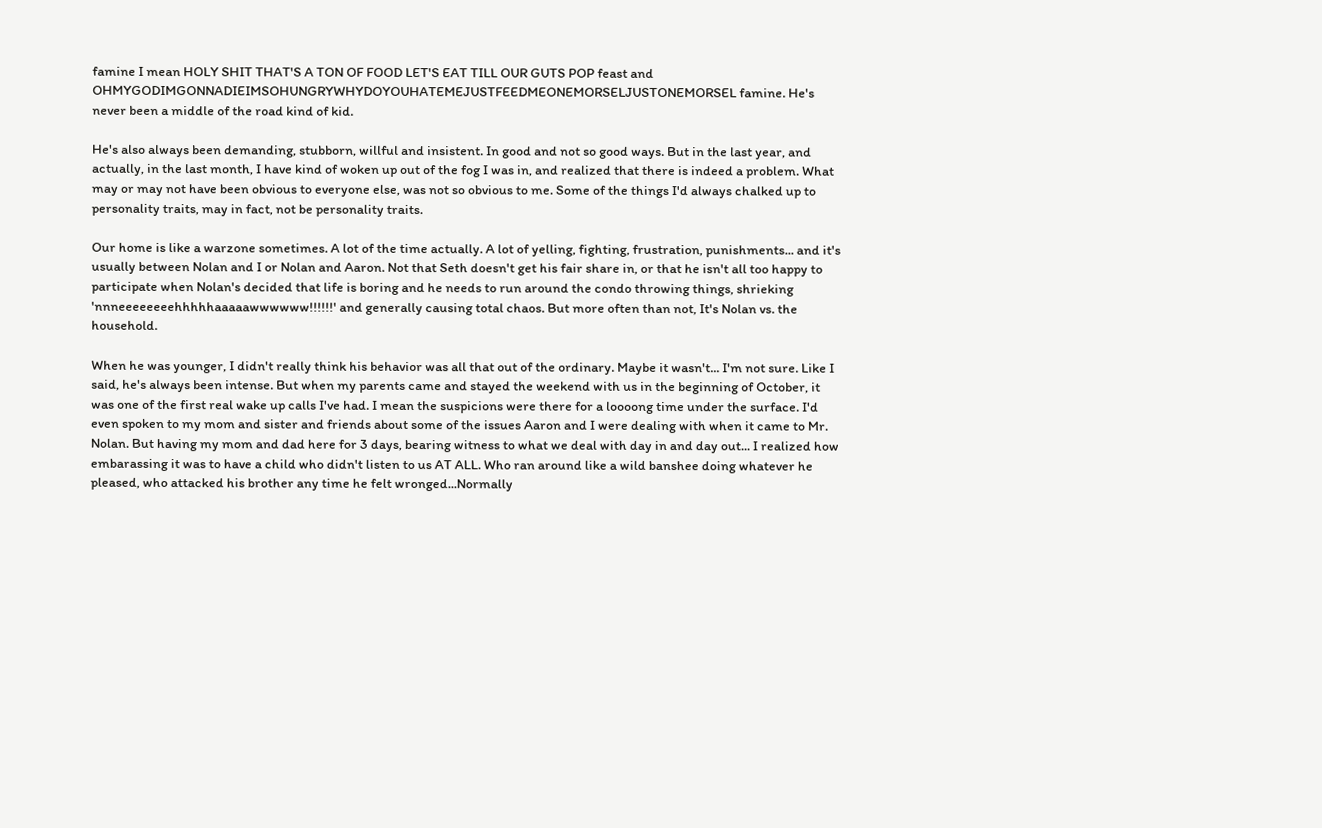famine I mean HOLY SHIT THAT'S A TON OF FOOD LET'S EAT TILL OUR GUTS POP feast and OHMYGODIMGONNADIEIMSOHUNGRYWHYDOYOUHATEMEJUSTFEEDMEONEMORSELJUSTONEMORSEL famine. He's never been a middle of the road kind of kid.

He's also always been demanding, stubborn, willful and insistent. In good and not so good ways. But in the last year, and actually, in the last month, I have kind of woken up out of the fog I was in, and realized that there is indeed a problem. What may or may not have been obvious to everyone else, was not so obvious to me. Some of the things I'd always chalked up to personality traits, may in fact, not be personality traits.

Our home is like a warzone sometimes. A lot of the time actually. A lot of yelling, fighting, frustration, punishments... and it's usually between Nolan and I or Nolan and Aaron. Not that Seth doesn't get his fair share in, or that he isn't all too happy to participate when Nolan's decided that life is boring and he needs to run around the condo throwing things, shrieking 'nnneeeeeeeehhhhhaaaaawwwwww!!!!!!' and generally causing total chaos. But more often than not, It's Nolan vs. the household.

When he was younger, I didn't really think his behavior was all that out of the ordinary. Maybe it wasn't... I'm not sure. Like I said, he's always been intense. But when my parents came and stayed the weekend with us in the beginning of October, it was one of the first real wake up calls I've had. I mean the suspicions were there for a loooong time under the surface. I'd even spoken to my mom and sister and friends about some of the issues Aaron and I were dealing with when it came to Mr. Nolan. But having my mom and dad here for 3 days, bearing witness to what we deal with day in and day out... I realized how embarassing it was to have a child who didn't listen to us AT ALL. Who ran around like a wild banshee doing whatever he pleased, who attacked his brother any time he felt wronged...Normally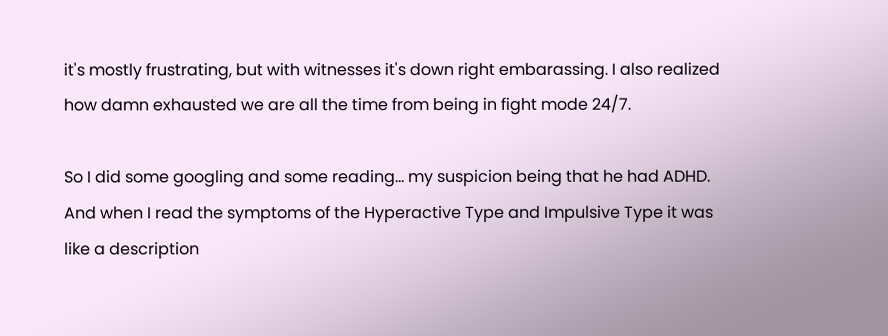it's mostly frustrating, but with witnesses it's down right embarassing. I also realized how damn exhausted we are all the time from being in fight mode 24/7.

So I did some googling and some reading... my suspicion being that he had ADHD. And when I read the symptoms of the Hyperactive Type and Impulsive Type it was like a description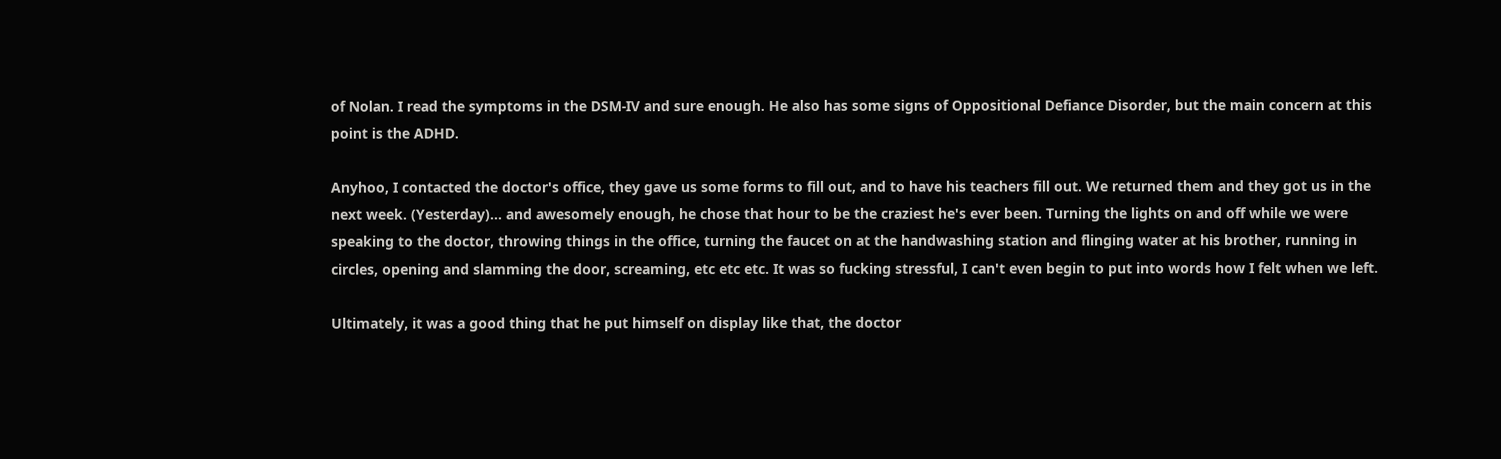of Nolan. I read the symptoms in the DSM-IV and sure enough. He also has some signs of Oppositional Defiance Disorder, but the main concern at this point is the ADHD.

Anyhoo, I contacted the doctor's office, they gave us some forms to fill out, and to have his teachers fill out. We returned them and they got us in the next week. (Yesterday)... and awesomely enough, he chose that hour to be the craziest he's ever been. Turning the lights on and off while we were speaking to the doctor, throwing things in the office, turning the faucet on at the handwashing station and flinging water at his brother, running in circles, opening and slamming the door, screaming, etc etc etc. It was so fucking stressful, I can't even begin to put into words how I felt when we left.

Ultimately, it was a good thing that he put himself on display like that, the doctor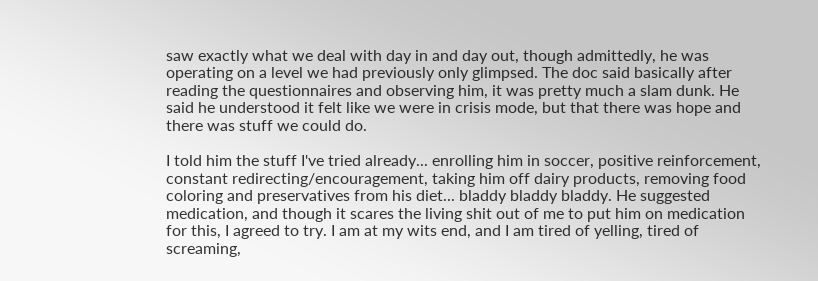saw exactly what we deal with day in and day out, though admittedly, he was operating on a level we had previously only glimpsed. The doc said basically after reading the questionnaires and observing him, it was pretty much a slam dunk. He said he understood it felt like we were in crisis mode, but that there was hope and there was stuff we could do.

I told him the stuff I've tried already... enrolling him in soccer, positive reinforcement, constant redirecting/encouragement, taking him off dairy products, removing food coloring and preservatives from his diet... bladdy bladdy bladdy. He suggested medication, and though it scares the living shit out of me to put him on medication for this, I agreed to try. I am at my wits end, and I am tired of yelling, tired of screaming,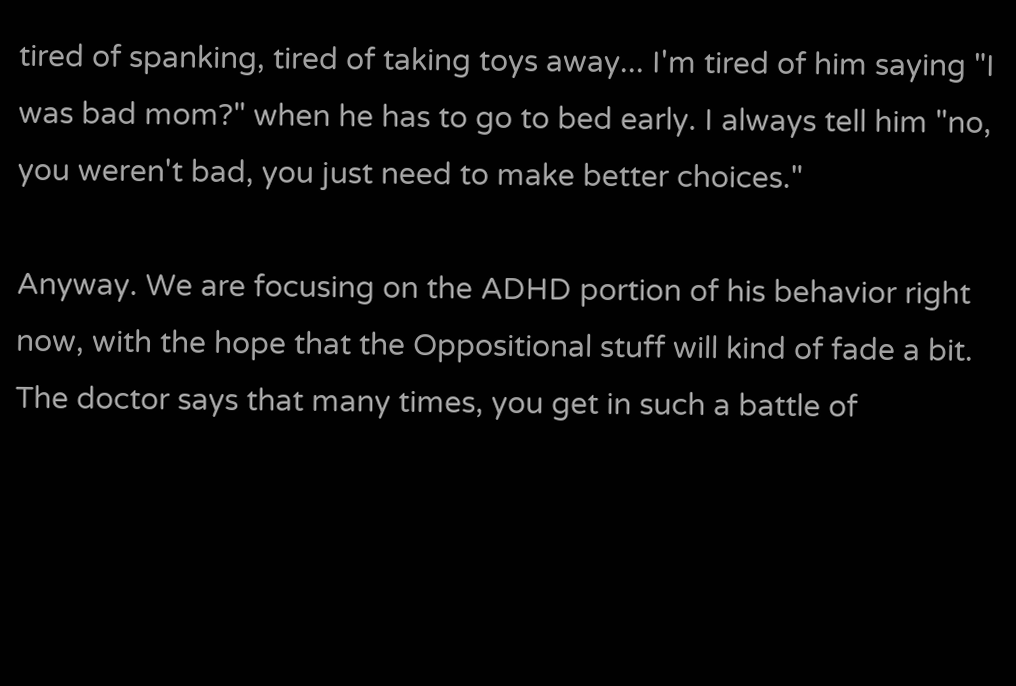tired of spanking, tired of taking toys away... I'm tired of him saying "I was bad mom?" when he has to go to bed early. I always tell him "no, you weren't bad, you just need to make better choices."

Anyway. We are focusing on the ADHD portion of his behavior right now, with the hope that the Oppositional stuff will kind of fade a bit. The doctor says that many times, you get in such a battle of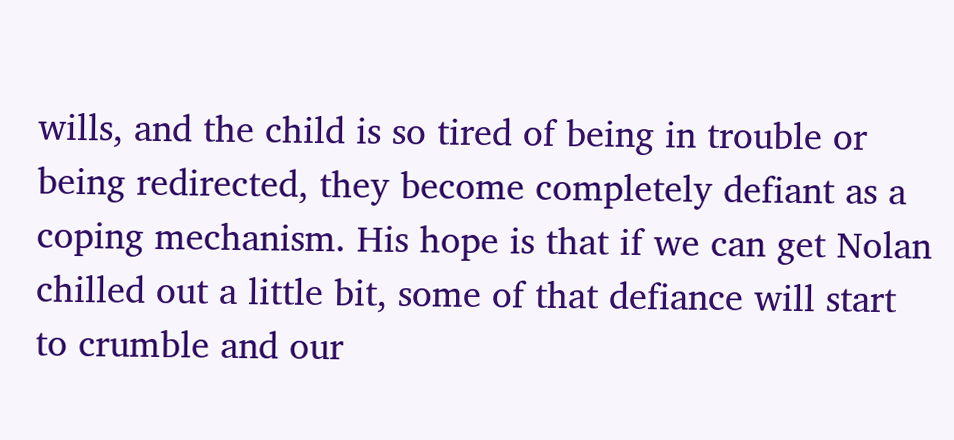wills, and the child is so tired of being in trouble or being redirected, they become completely defiant as a coping mechanism. His hope is that if we can get Nolan chilled out a little bit, some of that defiance will start to crumble and our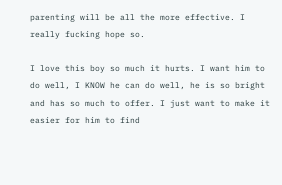parenting will be all the more effective. I really fucking hope so.

I love this boy so much it hurts. I want him to do well, I KNOW he can do well, he is so bright and has so much to offer. I just want to make it easier for him to find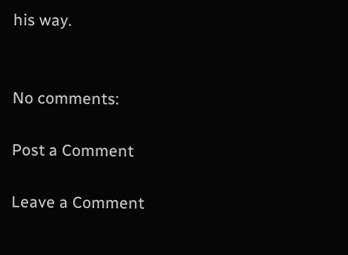his way.


No comments:

Post a Comment

Leave a Comment